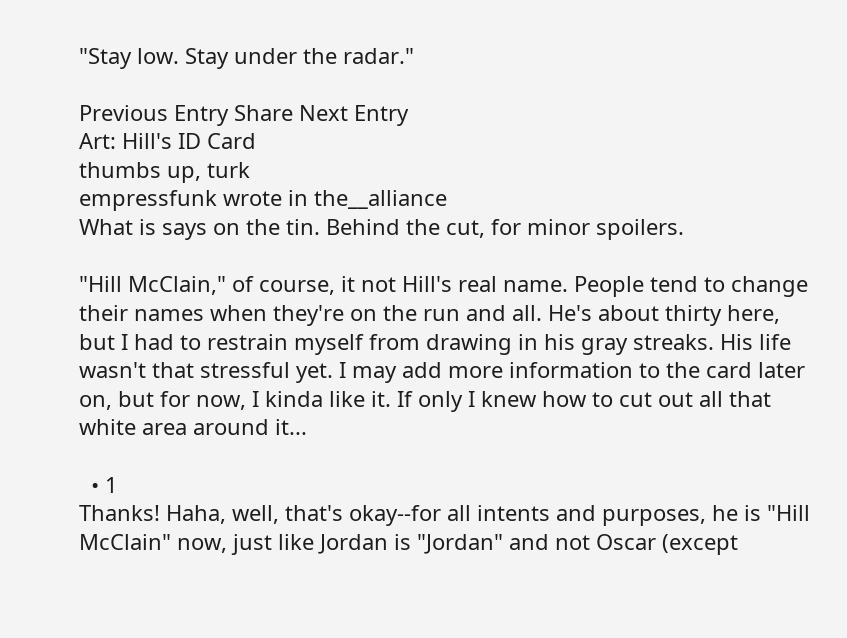"Stay low. Stay under the radar."

Previous Entry Share Next Entry
Art: Hill's ID Card
thumbs up, turk
empressfunk wrote in the__alliance
What is says on the tin. Behind the cut, for minor spoilers.

"Hill McClain," of course, it not Hill's real name. People tend to change their names when they're on the run and all. He's about thirty here, but I had to restrain myself from drawing in his gray streaks. His life wasn't that stressful yet. I may add more information to the card later on, but for now, I kinda like it. If only I knew how to cut out all that white area around it...

  • 1
Thanks! Haha, well, that's okay--for all intents and purposes, he is "Hill McClain" now, just like Jordan is "Jordan" and not Oscar (except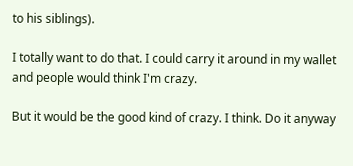to his siblings).

I totally want to do that. I could carry it around in my wallet and people would think I'm crazy.

But it would be the good kind of crazy. I think. Do it anyway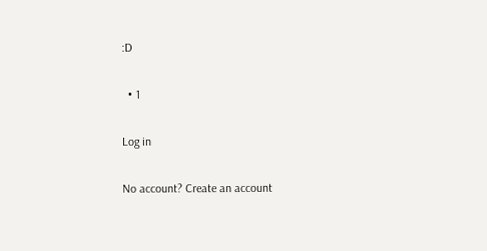:D

  • 1

Log in

No account? Create an account